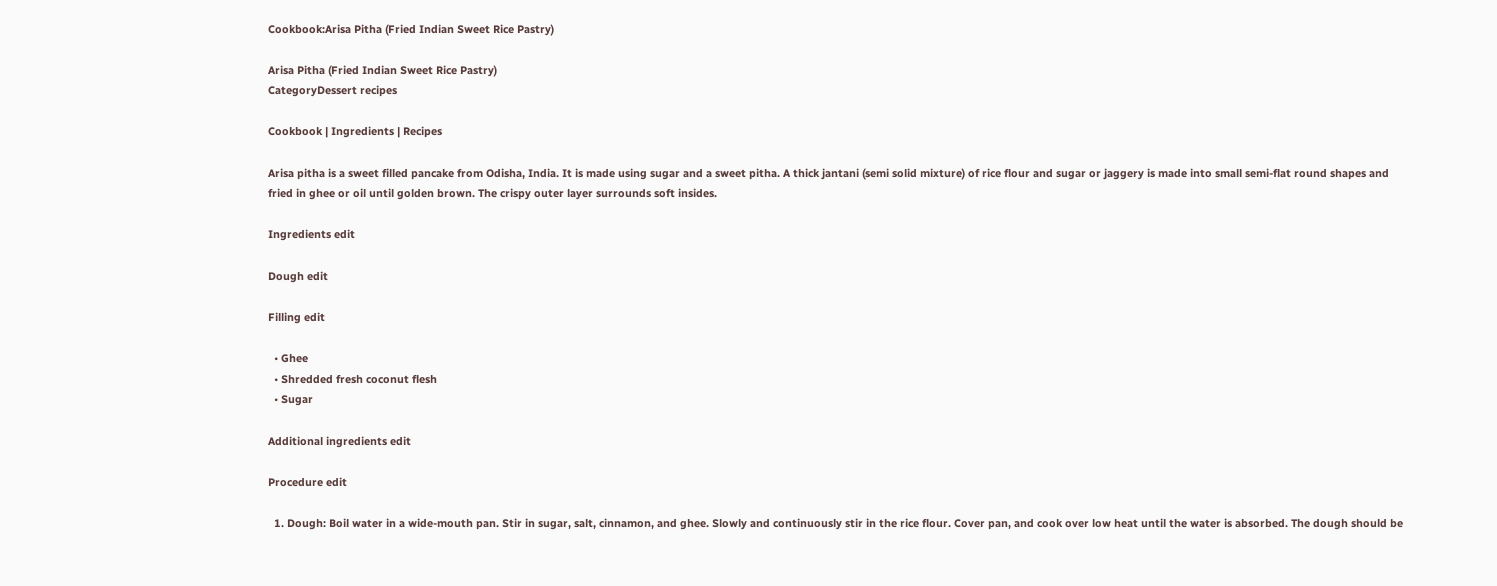Cookbook:Arisa Pitha (Fried Indian Sweet Rice Pastry)

Arisa Pitha (Fried Indian Sweet Rice Pastry)
CategoryDessert recipes

Cookbook | Ingredients | Recipes

Arisa pitha is a sweet filled pancake from Odisha, India. It is made using sugar and a sweet pitha. A thick jantani (semi solid mixture) of rice flour and sugar or jaggery is made into small semi-flat round shapes and fried in ghee or oil until golden brown. The crispy outer layer surrounds soft insides.

Ingredients edit

Dough edit

Filling edit

  • Ghee
  • Shredded fresh coconut flesh
  • Sugar

Additional ingredients edit

Procedure edit

  1. Dough: Boil water in a wide-mouth pan. Stir in sugar, salt, cinnamon, and ghee. Slowly and continuously stir in the rice flour. Cover pan, and cook over low heat until the water is absorbed. The dough should be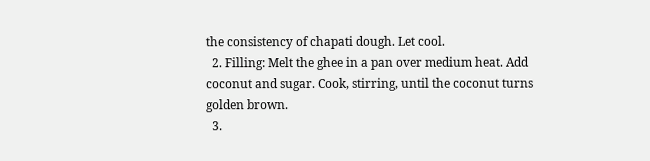the consistency of chapati dough. Let cool.
  2. Filling: Melt the ghee in a pan over medium heat. Add coconut and sugar. Cook, stirring, until the coconut turns golden brown.
  3.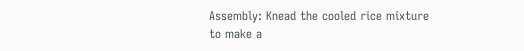Assembly: Knead the cooled rice mixture to make a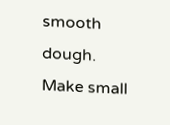smooth dough. Make small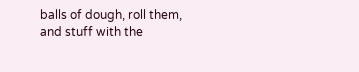balls of dough, roll them, and stuff with the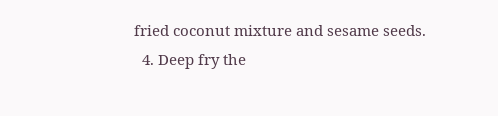fried coconut mixture and sesame seeds.
  4. Deep fry the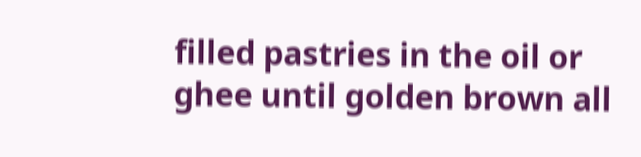filled pastries in the oil or ghee until golden brown all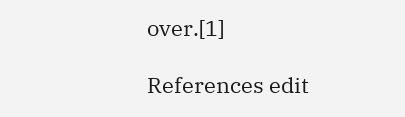over.[1]

References edit